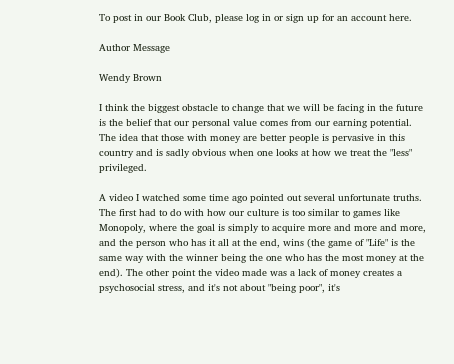To post in our Book Club, please log in or sign up for an account here.

Author Message

Wendy Brown

I think the biggest obstacle to change that we will be facing in the future is the belief that our personal value comes from our earning potential. The idea that those with money are better people is pervasive in this country and is sadly obvious when one looks at how we treat the "less" privileged.

A video I watched some time ago pointed out several unfortunate truths. The first had to do with how our culture is too similar to games like Monopoly, where the goal is simply to acquire more and more and more, and the person who has it all at the end, wins (the game of "Life" is the same way with the winner being the one who has the most money at the end). The other point the video made was a lack of money creates a psychosocial stress, and it's not about "being poor", it's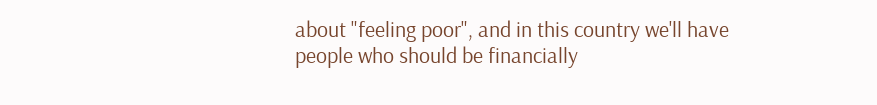about "feeling poor", and in this country we'll have people who should be financially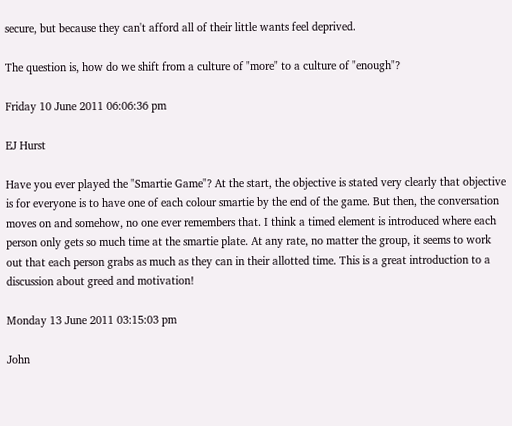secure, but because they can't afford all of their little wants feel deprived.

The question is, how do we shift from a culture of "more" to a culture of "enough"?

Friday 10 June 2011 06:06:36 pm

EJ Hurst

Have you ever played the "Smartie Game"? At the start, the objective is stated very clearly that objective is for everyone is to have one of each colour smartie by the end of the game. But then, the conversation moves on and somehow, no one ever remembers that. I think a timed element is introduced where each person only gets so much time at the smartie plate. At any rate, no matter the group, it seems to work out that each person grabs as much as they can in their allotted time. This is a great introduction to a discussion about greed and motivation!

Monday 13 June 2011 03:15:03 pm

John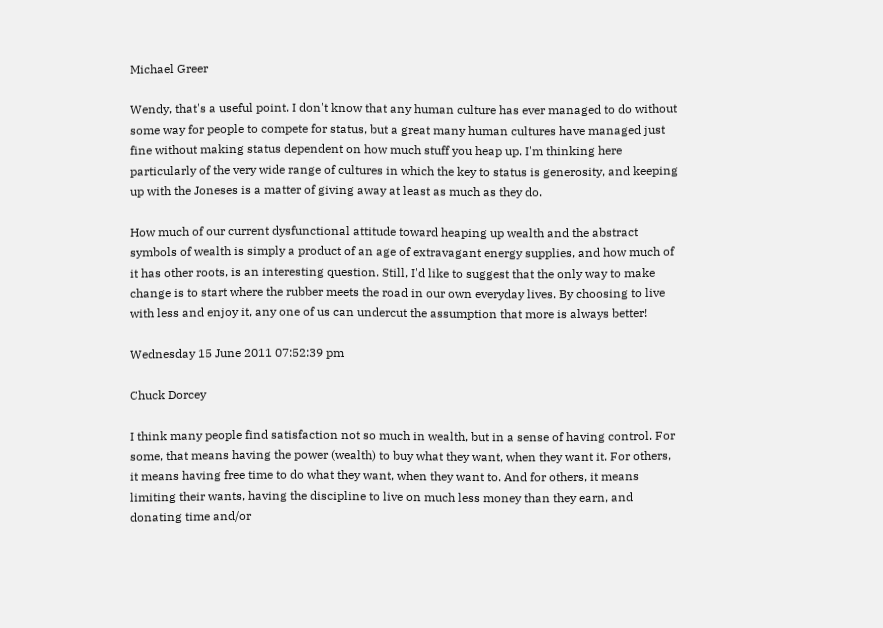Michael Greer

Wendy, that's a useful point. I don't know that any human culture has ever managed to do without some way for people to compete for status, but a great many human cultures have managed just fine without making status dependent on how much stuff you heap up. I'm thinking here particularly of the very wide range of cultures in which the key to status is generosity, and keeping up with the Joneses is a matter of giving away at least as much as they do.

How much of our current dysfunctional attitude toward heaping up wealth and the abstract symbols of wealth is simply a product of an age of extravagant energy supplies, and how much of it has other roots, is an interesting question. Still, I'd like to suggest that the only way to make change is to start where the rubber meets the road in our own everyday lives. By choosing to live with less and enjoy it, any one of us can undercut the assumption that more is always better!

Wednesday 15 June 2011 07:52:39 pm

Chuck Dorcey

I think many people find satisfaction not so much in wealth, but in a sense of having control. For some, that means having the power (wealth) to buy what they want, when they want it. For others, it means having free time to do what they want, when they want to. And for others, it means limiting their wants, having the discipline to live on much less money than they earn, and donating time and/or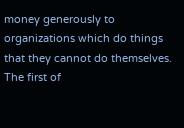money generously to organizations which do things that they cannot do themselves. The first of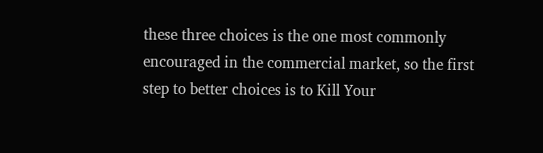these three choices is the one most commonly encouraged in the commercial market, so the first step to better choices is to Kill Your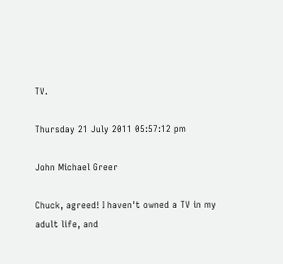TV.

Thursday 21 July 2011 05:57:12 pm

John Michael Greer

Chuck, agreed! I haven't owned a TV in my adult life, and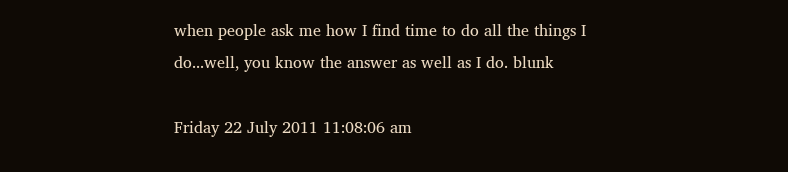when people ask me how I find time to do all the things I do...well, you know the answer as well as I do. blunk

Friday 22 July 2011 11:08:06 am